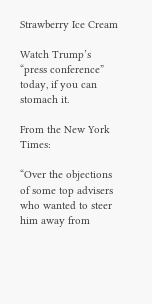Strawberry Ice Cream

Watch Trump’s “press conference” today, if you can stomach it.

From the New York Times:

“Over the objections of some top advisers who wanted to steer him away from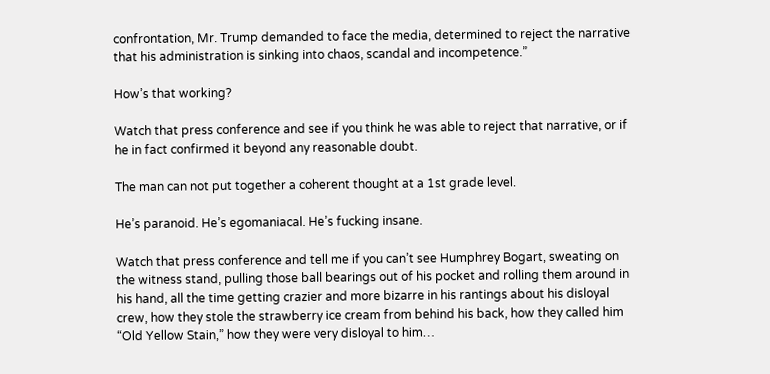confrontation, Mr. Trump demanded to face the media, determined to reject the narrative that his administration is sinking into chaos, scandal and incompetence.”

How’s that working?

Watch that press conference and see if you think he was able to reject that narrative, or if he in fact confirmed it beyond any reasonable doubt.

The man can not put together a coherent thought at a 1st grade level.

He’s paranoid. He’s egomaniacal. He’s fucking insane.

Watch that press conference and tell me if you can’t see Humphrey Bogart, sweating on the witness stand, pulling those ball bearings out of his pocket and rolling them around in his hand, all the time getting crazier and more bizarre in his rantings about his disloyal crew, how they stole the strawberry ice cream from behind his back, how they called him “Old Yellow Stain,” how they were very disloyal to him…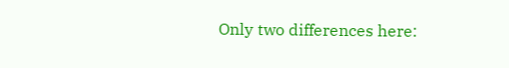Only two differences here: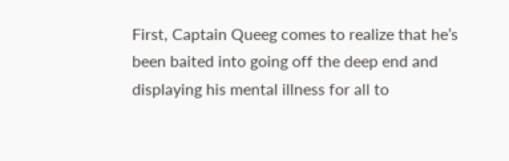First, Captain Queeg comes to realize that he’s been baited into going off the deep end and displaying his mental illness for all to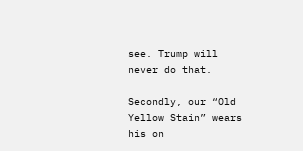see. Trump will never do that.

Secondly, our “Old Yellow Stain” wears his on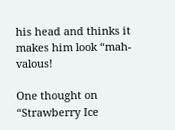his head and thinks it makes him look “mah-valous!

One thought on “Strawberry Ice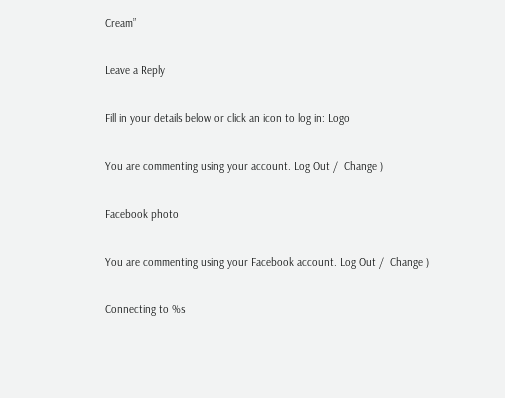Cream”

Leave a Reply

Fill in your details below or click an icon to log in: Logo

You are commenting using your account. Log Out /  Change )

Facebook photo

You are commenting using your Facebook account. Log Out /  Change )

Connecting to %s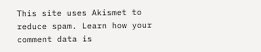This site uses Akismet to reduce spam. Learn how your comment data is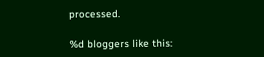processed.

%d bloggers like this: